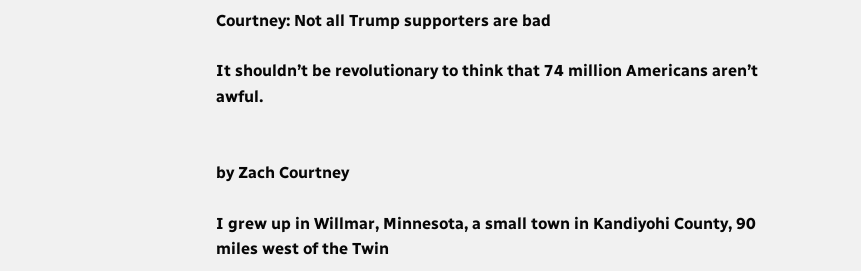Courtney: Not all Trump supporters are bad

It shouldn’t be revolutionary to think that 74 million Americans aren’t awful.


by Zach Courtney

I grew up in Willmar, Minnesota, a small town in Kandiyohi County, 90 miles west of the Twin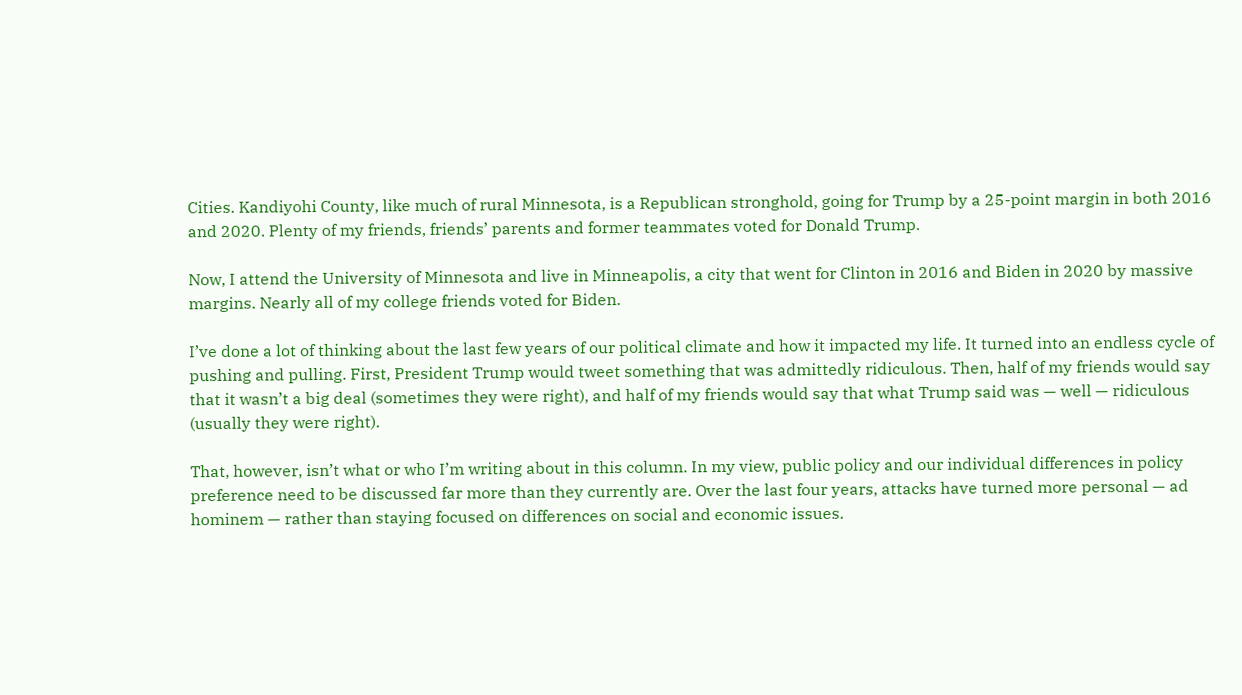Cities. Kandiyohi County, like much of rural Minnesota, is a Republican stronghold, going for Trump by a 25-point margin in both 2016 and 2020. Plenty of my friends, friends’ parents and former teammates voted for Donald Trump.

Now, I attend the University of Minnesota and live in Minneapolis, a city that went for Clinton in 2016 and Biden in 2020 by massive margins. Nearly all of my college friends voted for Biden.

I’ve done a lot of thinking about the last few years of our political climate and how it impacted my life. It turned into an endless cycle of pushing and pulling. First, President Trump would tweet something that was admittedly ridiculous. Then, half of my friends would say that it wasn’t a big deal (sometimes they were right), and half of my friends would say that what Trump said was — well — ridiculous (usually they were right).

That, however, isn’t what or who I’m writing about in this column. In my view, public policy and our individual differences in policy preference need to be discussed far more than they currently are. Over the last four years, attacks have turned more personal — ad hominem — rather than staying focused on differences on social and economic issues.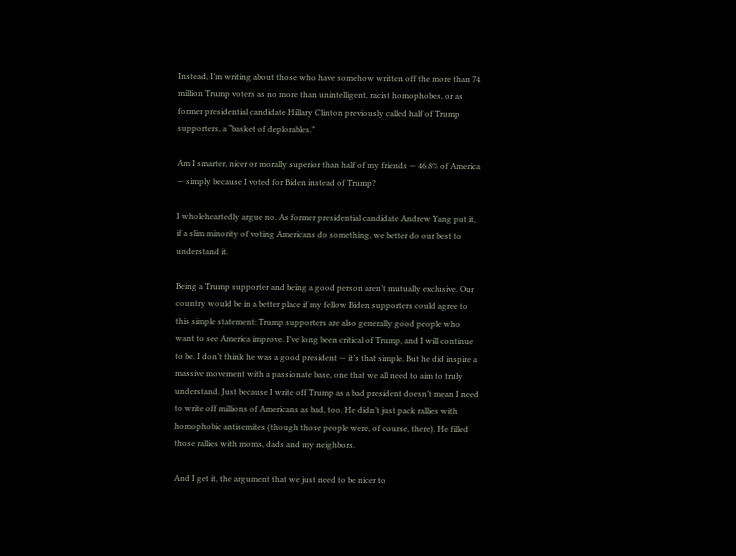Instead, I’m writing about those who have somehow written off the more than 74 million Trump voters as no more than unintelligent, racist homophobes, or as former presidential candidate Hillary Clinton previously called half of Trump supporters, a “basket of deplorables.”

Am I smarter, nicer or morally superior than half of my friends — 46.8% of America — simply because I voted for Biden instead of Trump?

I wholeheartedly argue no. As former presidential candidate Andrew Yang put it, if a slim minority of voting Americans do something, we better do our best to understand it.

Being a Trump supporter and being a good person aren’t mutually exclusive. Our country would be in a better place if my fellow Biden supporters could agree to this simple statement: Trump supporters are also generally good people who want to see America improve. I’ve long been critical of Trump, and I will continue to be. I don’t think he was a good president — it’s that simple. But he did inspire a massive movement with a passionate base, one that we all need to aim to truly understand. Just because I write off Trump as a bad president doesn’t mean I need to write off millions of Americans as bad, too. He didn’t just pack rallies with homophobic antisemites (though those people were, of course, there). He filled those rallies with moms, dads and my neighbors.

And I get it, the argument that we just need to be nicer to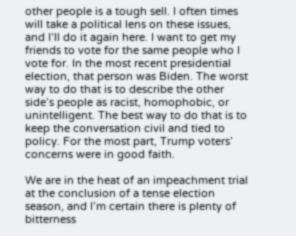other people is a tough sell. I often times will take a political lens on these issues, and I’ll do it again here. I want to get my friends to vote for the same people who I vote for. In the most recent presidential election, that person was Biden. The worst way to do that is to describe the other side’s people as racist, homophobic, or unintelligent. The best way to do that is to keep the conversation civil and tied to policy. For the most part, Trump voters’ concerns were in good faith.

We are in the heat of an impeachment trial at the conclusion of a tense election season, and I’m certain there is plenty of bitterness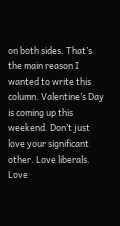on both sides. That’s the main reason I wanted to write this column. Valentine’s Day is coming up this weekend. Don’t just love your significant other. Love liberals. Love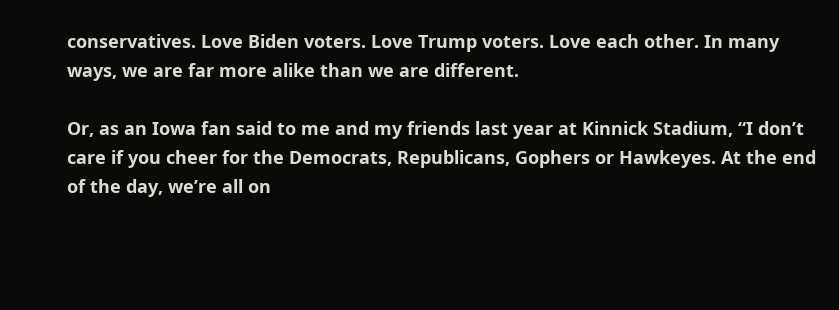conservatives. Love Biden voters. Love Trump voters. Love each other. In many ways, we are far more alike than we are different.

Or, as an Iowa fan said to me and my friends last year at Kinnick Stadium, “I don’t care if you cheer for the Democrats, Republicans, Gophers or Hawkeyes. At the end of the day, we’re all on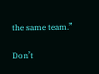the same team.”

Don’t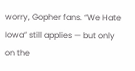worry, Gopher fans. “We Hate Iowa” still applies — but only on the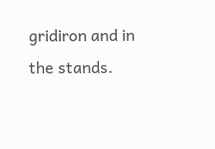gridiron and in the stands.